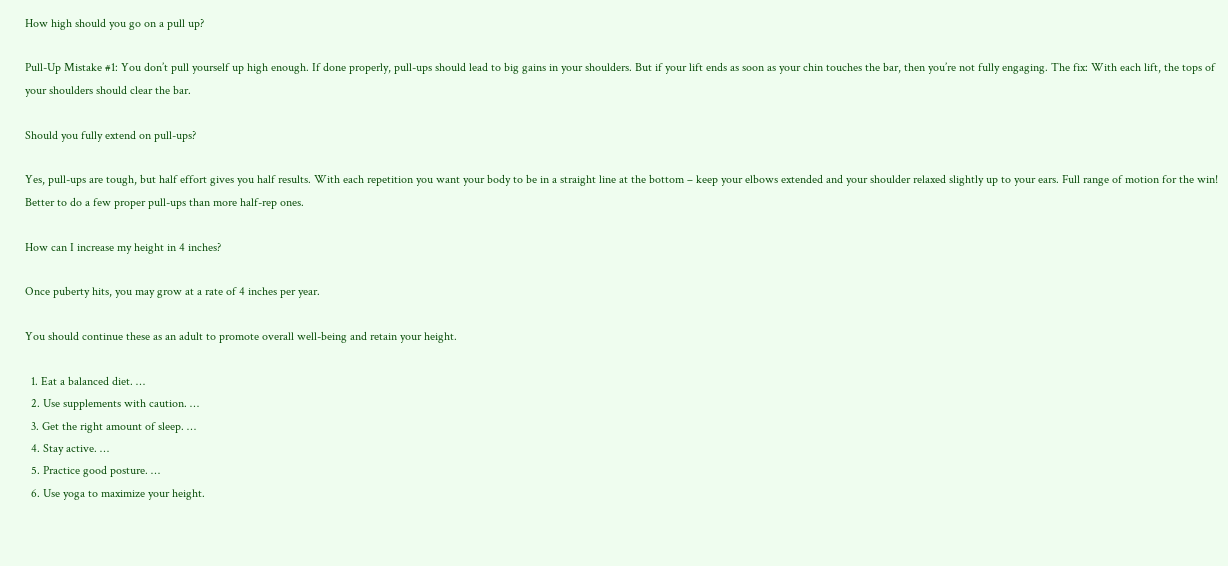How high should you go on a pull up?

Pull-Up Mistake #1: You don’t pull yourself up high enough. If done properly, pull-ups should lead to big gains in your shoulders. But if your lift ends as soon as your chin touches the bar, then you’re not fully engaging. The fix: With each lift, the tops of your shoulders should clear the bar.

Should you fully extend on pull-ups?

Yes, pull-ups are tough, but half effort gives you half results. With each repetition you want your body to be in a straight line at the bottom – keep your elbows extended and your shoulder relaxed slightly up to your ears. Full range of motion for the win! Better to do a few proper pull-ups than more half-rep ones.

How can I increase my height in 4 inches?

Once puberty hits, you may grow at a rate of 4 inches per year.

You should continue these as an adult to promote overall well-being and retain your height.

  1. Eat a balanced diet. …
  2. Use supplements with caution. …
  3. Get the right amount of sleep. …
  4. Stay active. …
  5. Practice good posture. …
  6. Use yoga to maximize your height.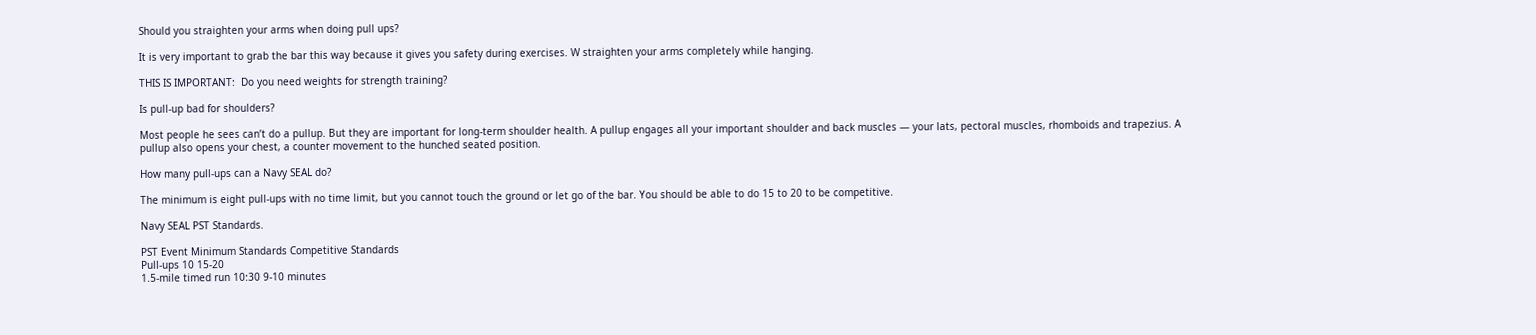Should you straighten your arms when doing pull ups?

It is very important to grab the bar this way because it gives you safety during exercises. W straighten your arms completely while hanging.

THIS IS IMPORTANT:  Do you need weights for strength training?

Is pull-up bad for shoulders?

Most people he sees can’t do a pullup. But they are important for long-term shoulder health. A pullup engages all your important shoulder and back muscles — your lats, pectoral muscles, rhomboids and trapezius. A pullup also opens your chest, a counter movement to the hunched seated position.

How many pull-ups can a Navy SEAL do?

The minimum is eight pull-ups with no time limit, but you cannot touch the ground or let go of the bar. You should be able to do 15 to 20 to be competitive.

Navy SEAL PST Standards.

PST Event Minimum Standards Competitive Standards
Pull-ups 10 15-20
1.5-mile timed run 10:30 9-10 minutes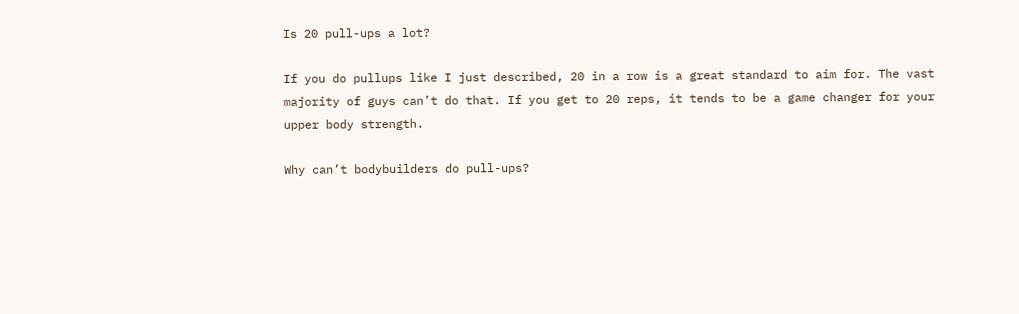Is 20 pull-ups a lot?

If you do pullups like I just described, 20 in a row is a great standard to aim for. The vast majority of guys can’t do that. If you get to 20 reps, it tends to be a game changer for your upper body strength.

Why can’t bodybuilders do pull-ups?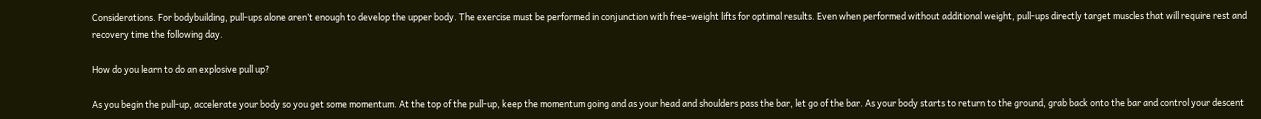Considerations. For bodybuilding, pull-ups alone aren’t enough to develop the upper body. The exercise must be performed in conjunction with free-weight lifts for optimal results. Even when performed without additional weight, pull-ups directly target muscles that will require rest and recovery time the following day.

How do you learn to do an explosive pull up?

As you begin the pull-up, accelerate your body so you get some momentum. At the top of the pull-up, keep the momentum going and as your head and shoulders pass the bar, let go of the bar. As your body starts to return to the ground, grab back onto the bar and control your descent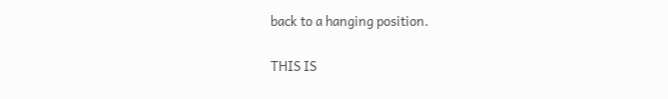back to a hanging position.

THIS IS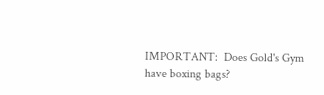IMPORTANT:  Does Gold's Gym have boxing bags?